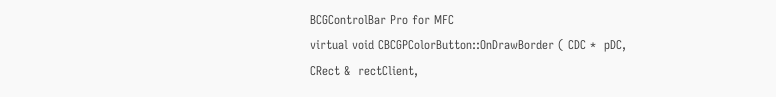BCGControlBar Pro for MFC
virtual void CBCGPColorButton::OnDrawBorder ( CDC *  pDC,
CRect &  rectClient,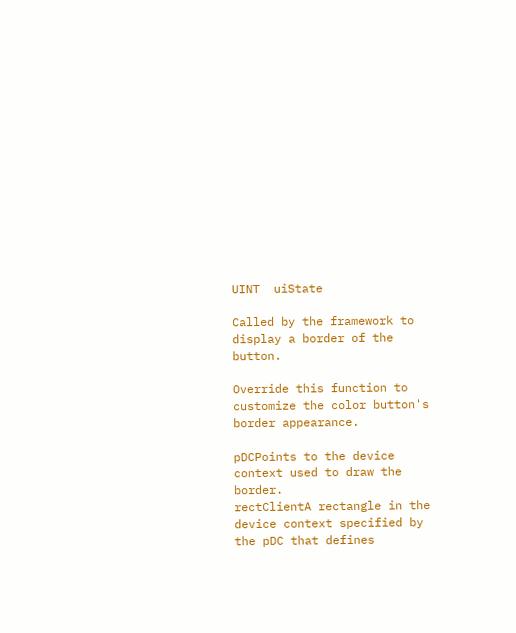UINT  uiState

Called by the framework to display a border of the button.

Override this function to customize the color button's border appearance.

pDCPoints to the device context used to draw the border.
rectClientA rectangle in the device context specified by the pDC that defines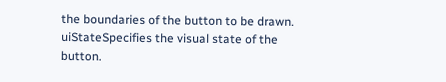the boundaries of the button to be drawn.
uiStateSpecifies the visual state of the button.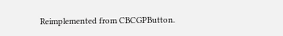Reimplemented from CBCGPButton.